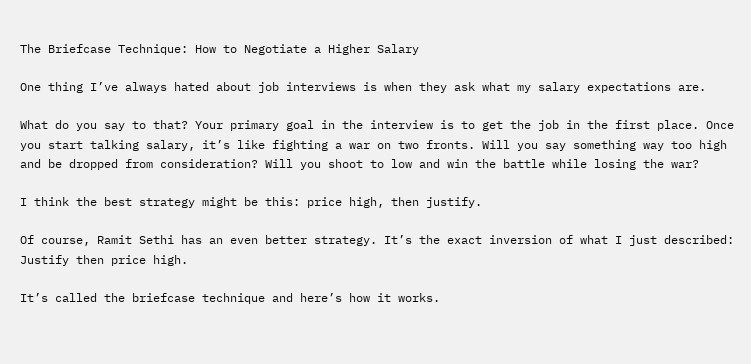The Briefcase Technique: How to Negotiate a Higher Salary

One thing I’ve always hated about job interviews is when they ask what my salary expectations are.

What do you say to that? Your primary goal in the interview is to get the job in the first place. Once you start talking salary, it’s like fighting a war on two fronts. Will you say something way too high and be dropped from consideration? Will you shoot to low and win the battle while losing the war?

I think the best strategy might be this: price high, then justify.

Of course, Ramit Sethi has an even better strategy. It’s the exact inversion of what I just described: Justify then price high.

It’s called the briefcase technique and here’s how it works.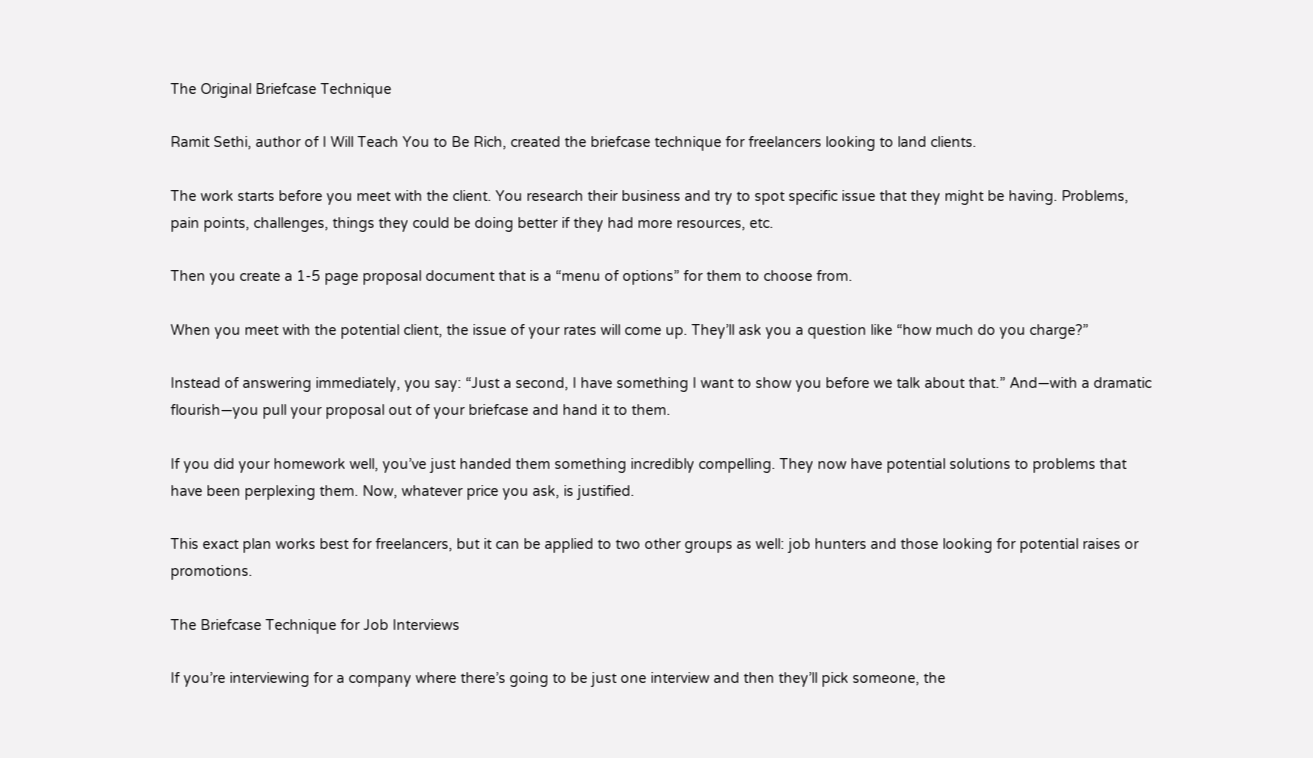The Original Briefcase Technique

Ramit Sethi, author of I Will Teach You to Be Rich, created the briefcase technique for freelancers looking to land clients.

The work starts before you meet with the client. You research their business and try to spot specific issue that they might be having. Problems, pain points, challenges, things they could be doing better if they had more resources, etc.

Then you create a 1-5 page proposal document that is a “menu of options” for them to choose from.

When you meet with the potential client, the issue of your rates will come up. They’ll ask you a question like “how much do you charge?”

Instead of answering immediately, you say: “Just a second, I have something I want to show you before we talk about that.” And—with a dramatic flourish—you pull your proposal out of your briefcase and hand it to them.

If you did your homework well, you’ve just handed them something incredibly compelling. They now have potential solutions to problems that have been perplexing them. Now, whatever price you ask, is justified.

This exact plan works best for freelancers, but it can be applied to two other groups as well: job hunters and those looking for potential raises or promotions.

The Briefcase Technique for Job Interviews

If you’re interviewing for a company where there’s going to be just one interview and then they’ll pick someone, the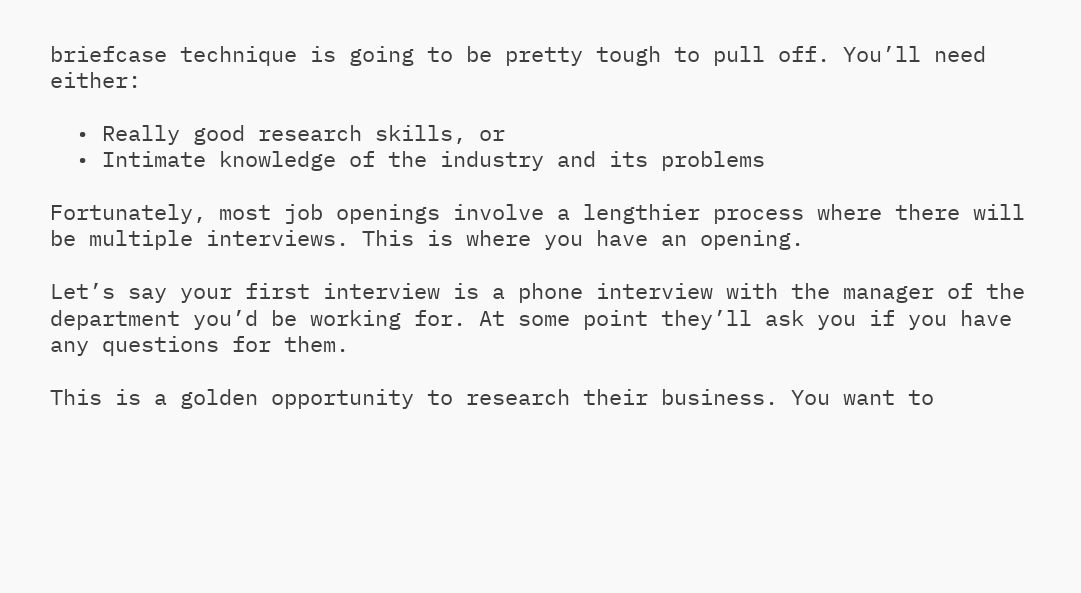briefcase technique is going to be pretty tough to pull off. You’ll need either:

  • Really good research skills, or
  • Intimate knowledge of the industry and its problems

Fortunately, most job openings involve a lengthier process where there will be multiple interviews. This is where you have an opening.

Let’s say your first interview is a phone interview with the manager of the department you’d be working for. At some point they’ll ask you if you have any questions for them.

This is a golden opportunity to research their business. You want to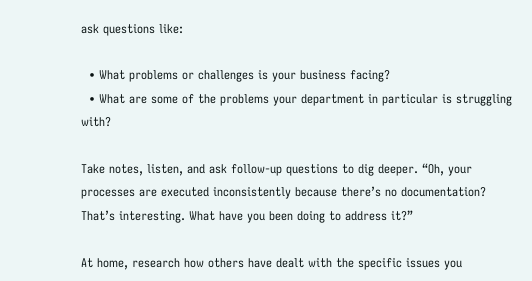ask questions like:

  • What problems or challenges is your business facing?
  • What are some of the problems your department in particular is struggling with?

Take notes, listen, and ask follow-up questions to dig deeper. “Oh, your processes are executed inconsistently because there’s no documentation? That’s interesting. What have you been doing to address it?”

At home, research how others have dealt with the specific issues you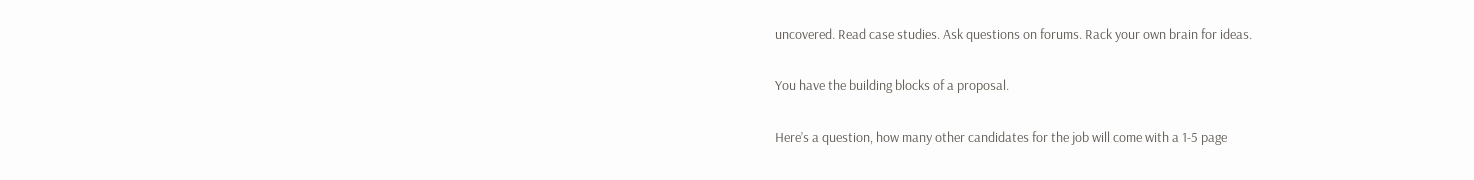uncovered. Read case studies. Ask questions on forums. Rack your own brain for ideas.

You have the building blocks of a proposal.

Here’s a question, how many other candidates for the job will come with a 1-5 page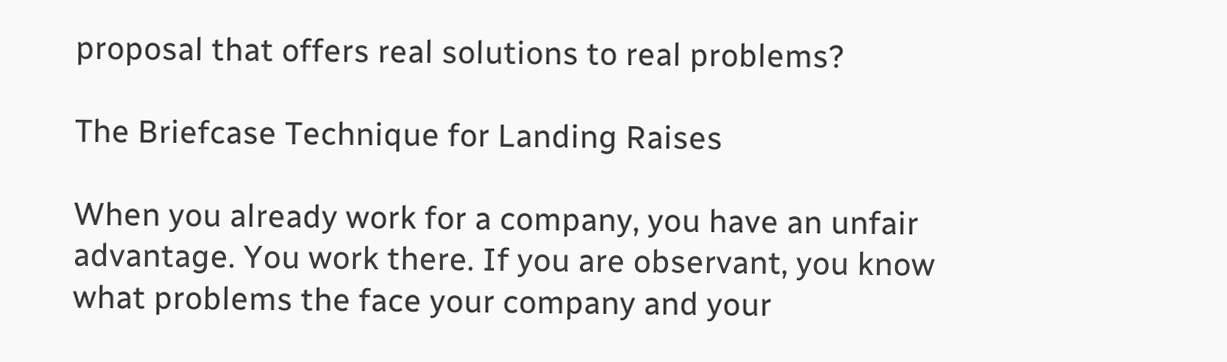proposal that offers real solutions to real problems?

The Briefcase Technique for Landing Raises

When you already work for a company, you have an unfair advantage. You work there. If you are observant, you know what problems the face your company and your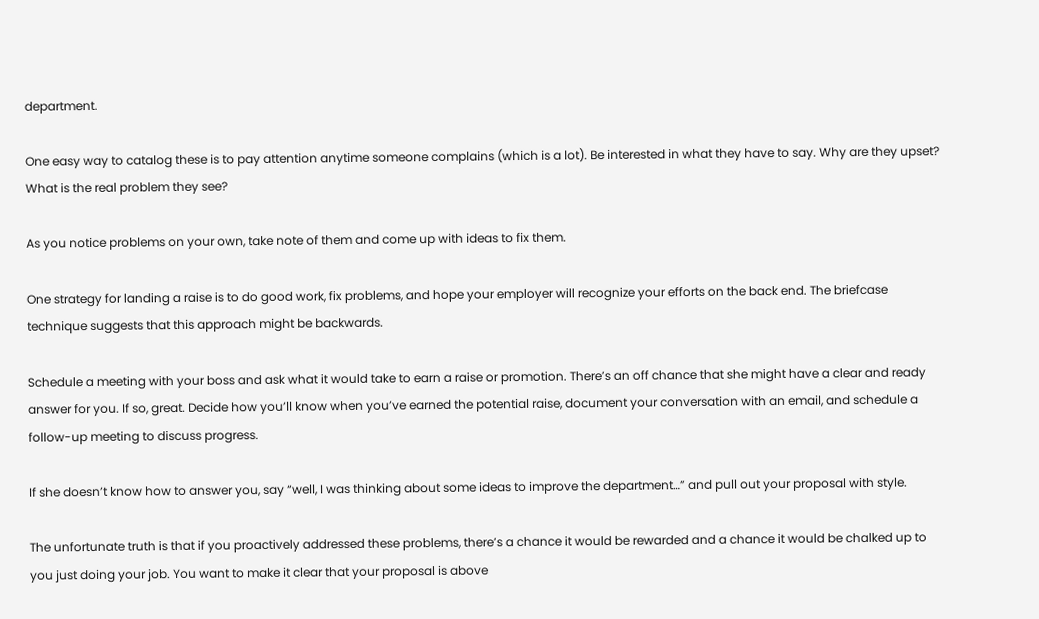department.

One easy way to catalog these is to pay attention anytime someone complains (which is a lot). Be interested in what they have to say. Why are they upset? What is the real problem they see?

As you notice problems on your own, take note of them and come up with ideas to fix them.

One strategy for landing a raise is to do good work, fix problems, and hope your employer will recognize your efforts on the back end. The briefcase technique suggests that this approach might be backwards.

Schedule a meeting with your boss and ask what it would take to earn a raise or promotion. There’s an off chance that she might have a clear and ready answer for you. If so, great. Decide how you’ll know when you’ve earned the potential raise, document your conversation with an email, and schedule a follow-up meeting to discuss progress.

If she doesn’t know how to answer you, say “well, I was thinking about some ideas to improve the department…” and pull out your proposal with style.

The unfortunate truth is that if you proactively addressed these problems, there’s a chance it would be rewarded and a chance it would be chalked up to you just doing your job. You want to make it clear that your proposal is above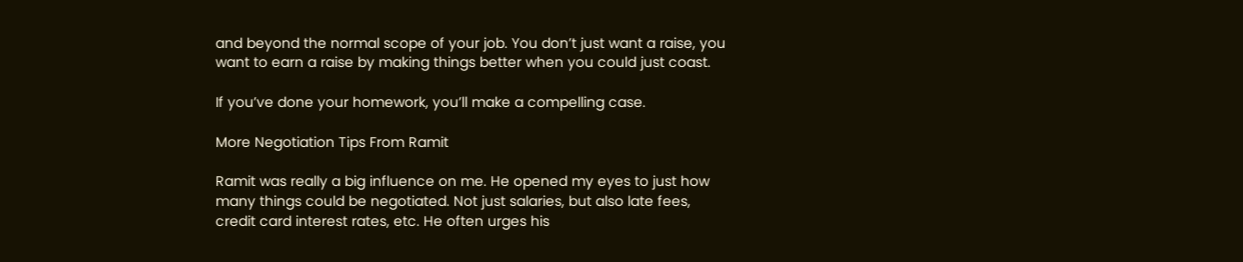and beyond the normal scope of your job. You don’t just want a raise, you want to earn a raise by making things better when you could just coast.

If you’ve done your homework, you’ll make a compelling case.

More Negotiation Tips From Ramit

Ramit was really a big influence on me. He opened my eyes to just how many things could be negotiated. Not just salaries, but also late fees, credit card interest rates, etc. He often urges his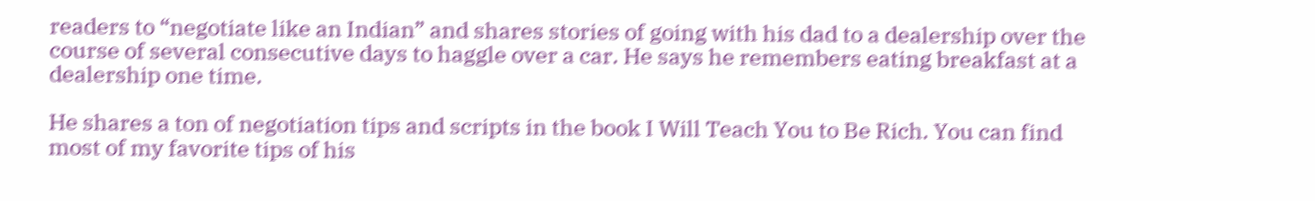readers to “negotiate like an Indian” and shares stories of going with his dad to a dealership over the course of several consecutive days to haggle over a car. He says he remembers eating breakfast at a dealership one time.

He shares a ton of negotiation tips and scripts in the book I Will Teach You to Be Rich. You can find most of my favorite tips of his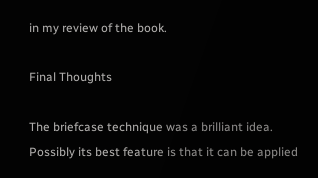in my review of the book.

Final Thoughts

The briefcase technique was a brilliant idea. Possibly its best feature is that it can be applied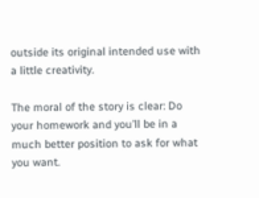outside its original intended use with a little creativity.

The moral of the story is clear: Do your homework and you’ll be in a much better position to ask for what you want.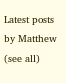Latest posts by Matthew (see all)